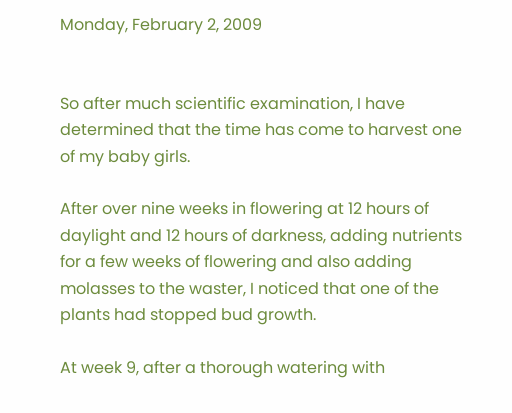Monday, February 2, 2009


So after much scientific examination, I have determined that the time has come to harvest one of my baby girls.

After over nine weeks in flowering at 12 hours of daylight and 12 hours of darkness, adding nutrients for a few weeks of flowering and also adding molasses to the waster, I noticed that one of the plants had stopped bud growth.

At week 9, after a thorough watering with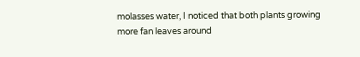molasses water, I noticed that both plants growing more fan leaves around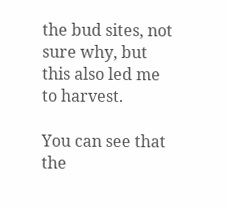the bud sites, not sure why, but this also led me to harvest.

You can see that the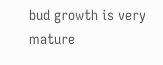bud growth is very mature